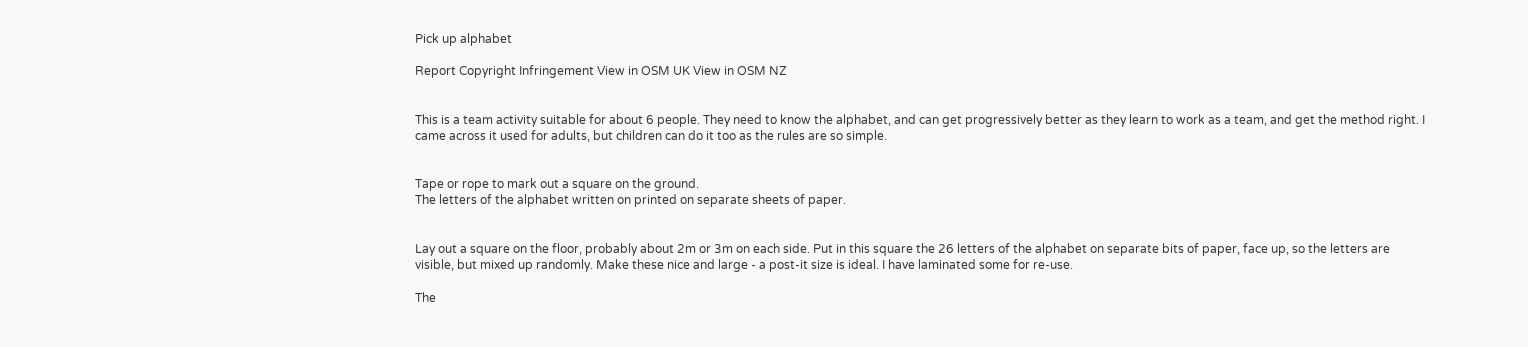Pick up alphabet

Report Copyright Infringement View in OSM UK View in OSM NZ


This is a team activity suitable for about 6 people. They need to know the alphabet, and can get progressively better as they learn to work as a team, and get the method right. I came across it used for adults, but children can do it too as the rules are so simple.


Tape or rope to mark out a square on the ground.
The letters of the alphabet written on printed on separate sheets of paper.


Lay out a square on the floor, probably about 2m or 3m on each side. Put in this square the 26 letters of the alphabet on separate bits of paper, face up, so the letters are visible, but mixed up randomly. Make these nice and large - a post-it size is ideal. I have laminated some for re-use.

The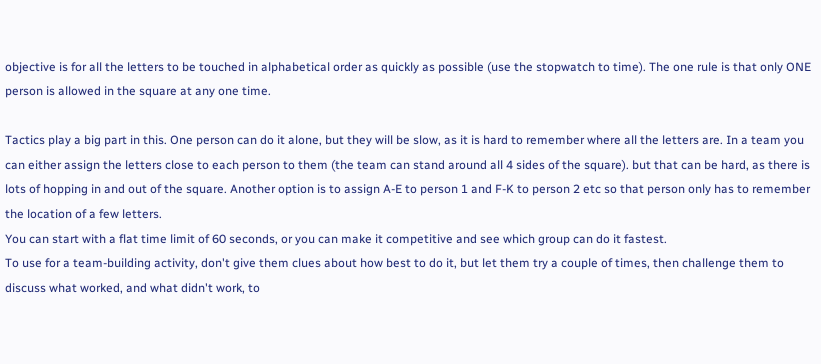objective is for all the letters to be touched in alphabetical order as quickly as possible (use the stopwatch to time). The one rule is that only ONE person is allowed in the square at any one time.

Tactics play a big part in this. One person can do it alone, but they will be slow, as it is hard to remember where all the letters are. In a team you can either assign the letters close to each person to them (the team can stand around all 4 sides of the square). but that can be hard, as there is lots of hopping in and out of the square. Another option is to assign A-E to person 1 and F-K to person 2 etc so that person only has to remember the location of a few letters.
You can start with a flat time limit of 60 seconds, or you can make it competitive and see which group can do it fastest.
To use for a team-building activity, don't give them clues about how best to do it, but let them try a couple of times, then challenge them to discuss what worked, and what didn't work, to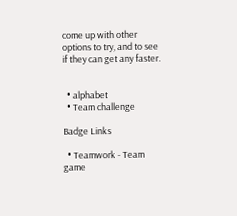come up with other options to try, and to see if they can get any faster.


  • alphabet
  • Team challenge

Badge Links

  • Teamwork - Team game